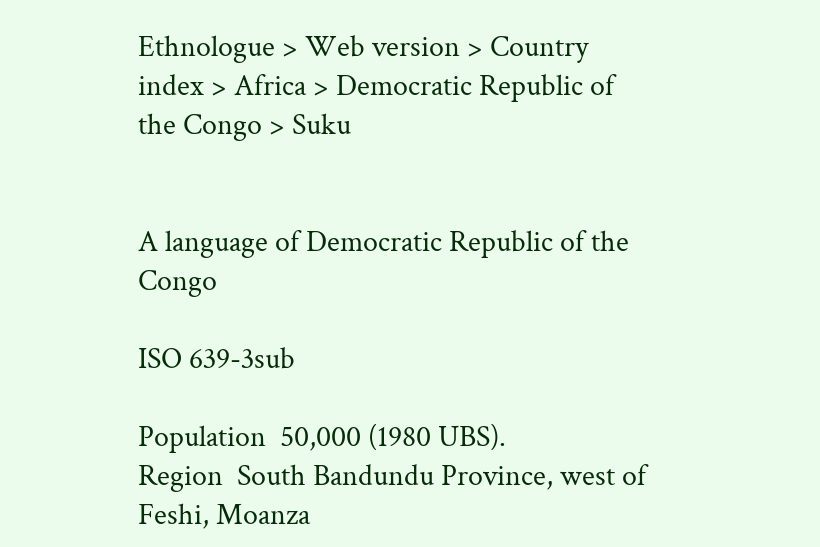Ethnologue > Web version > Country index > Africa > Democratic Republic of the Congo > Suku


A language of Democratic Republic of the Congo

ISO 639-3sub

Population  50,000 (1980 UBS).
Region  South Bandundu Province, west of Feshi, Moanza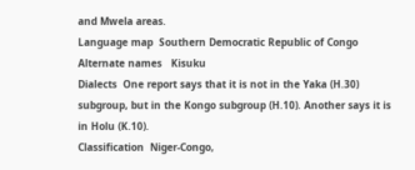and Mwela areas.
Language map  Southern Democratic Republic of Congo
Alternate names   Kisuku
Dialects  One report says that it is not in the Yaka (H.30) subgroup, but in the Kongo subgroup (H.10). Another says it is in Holu (K.10).
Classification  Niger-Congo,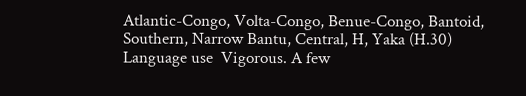Atlantic-Congo, Volta-Congo, Benue-Congo, Bantoid, Southern, Narrow Bantu, Central, H, Yaka (H.30)
Language use  Vigorous. A few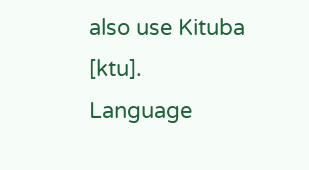also use Kituba [ktu].
Language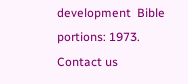development  Bible portions: 1973.
Contact us